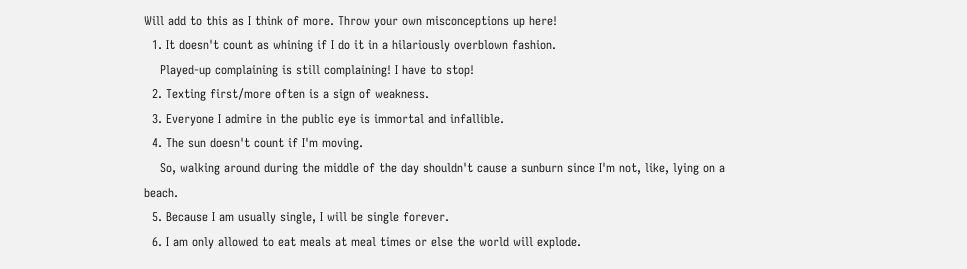Will add to this as I think of more. Throw your own misconceptions up here!
  1. It doesn't count as whining if I do it in a hilariously overblown fashion.
    Played-up complaining is still complaining! I have to stop!
  2. Texting first/more often is a sign of weakness.
  3. Everyone I admire in the public eye is immortal and infallible.
  4. The sun doesn't count if I'm moving.
    So, walking around during the middle of the day shouldn't cause a sunburn since I'm not, like, lying on a beach.
  5. Because I am usually single, I will be single forever.
  6. I am only allowed to eat meals at meal times or else the world will explode.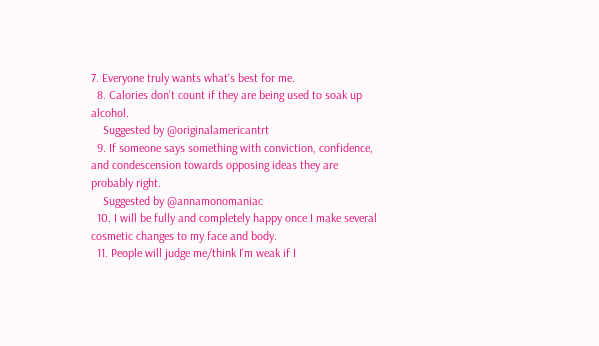7. Everyone truly wants what's best for me.
  8. Calories don't count if they are being used to soak up alcohol.
    Suggested by @originalamericantrt
  9. If someone says something with conviction, confidence, and condescension towards opposing ideas they are probably right.
    Suggested by @annamonomaniac
  10. I will be fully and completely happy once I make several cosmetic changes to my face and body.
  11. People will judge me/think I'm weak if I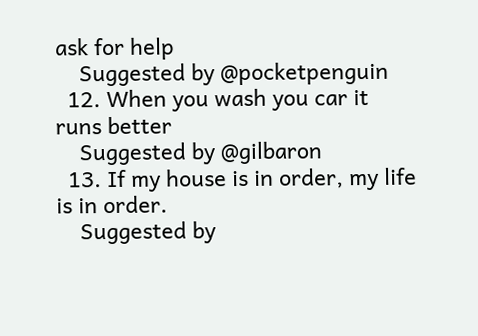ask for help
    Suggested by @pocketpenguin
  12. When you wash you car it runs better
    Suggested by @gilbaron
  13. If my house is in order, my life is in order.
    Suggested by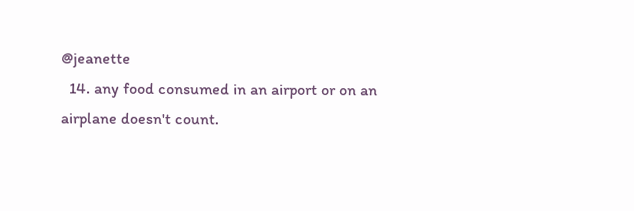@jeanette
  14. any food consumed in an airport or on an airplane doesn't count.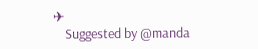✈
    Suggested by @manda